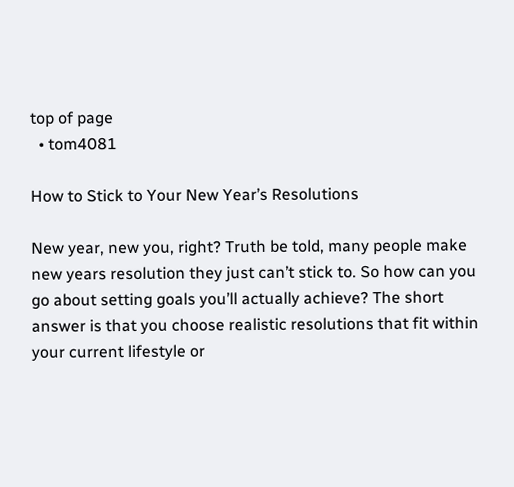top of page
  • tom4081

How to Stick to Your New Year’s Resolutions

New year, new you, right? Truth be told, many people make new years resolution they just can’t stick to. So how can you go about setting goals you’ll actually achieve? The short answer is that you choose realistic resolutions that fit within your current lifestyle or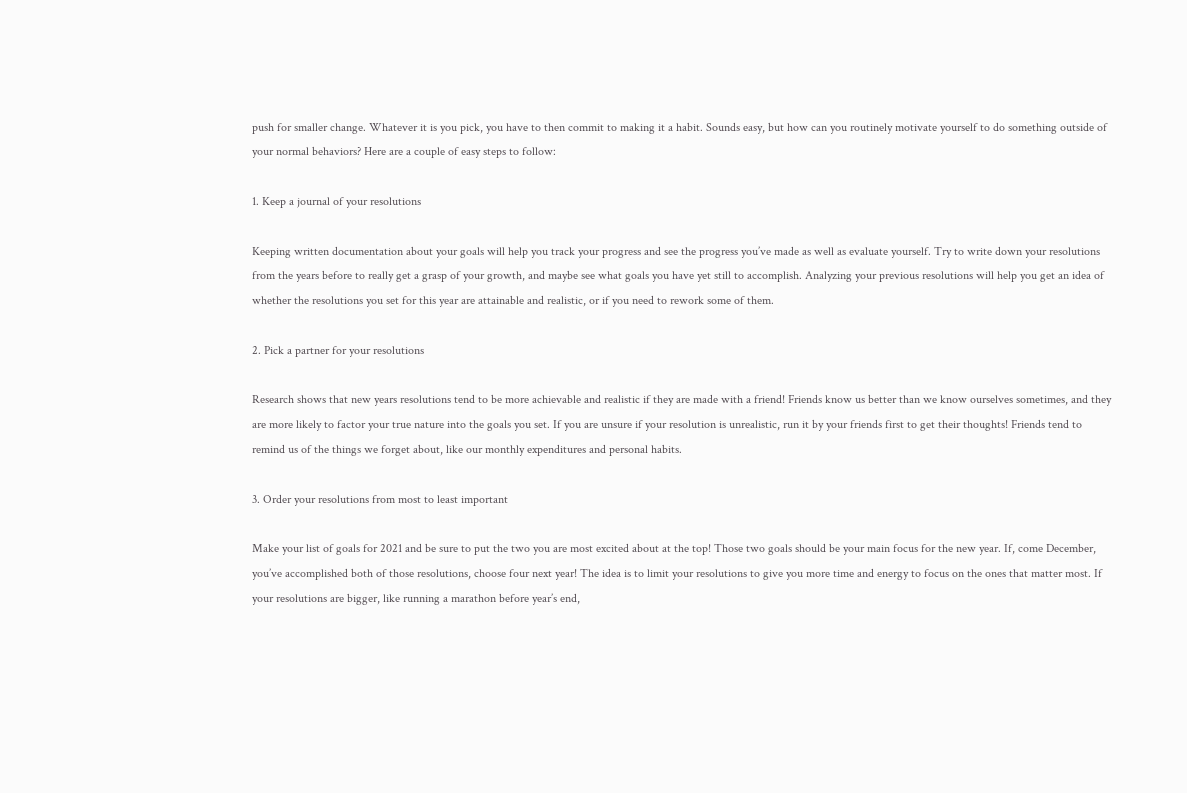push for smaller change. Whatever it is you pick, you have to then commit to making it a habit. Sounds easy, but how can you routinely motivate yourself to do something outside of your normal behaviors? Here are a couple of easy steps to follow:

1. Keep a journal of your resolutions

Keeping written documentation about your goals will help you track your progress and see the progress you’ve made as well as evaluate yourself. Try to write down your resolutions from the years before to really get a grasp of your growth, and maybe see what goals you have yet still to accomplish. Analyzing your previous resolutions will help you get an idea of whether the resolutions you set for this year are attainable and realistic, or if you need to rework some of them.

2. Pick a partner for your resolutions

Research shows that new years resolutions tend to be more achievable and realistic if they are made with a friend! Friends know us better than we know ourselves sometimes, and they are more likely to factor your true nature into the goals you set. If you are unsure if your resolution is unrealistic, run it by your friends first to get their thoughts! Friends tend to remind us of the things we forget about, like our monthly expenditures and personal habits.

3. Order your resolutions from most to least important

Make your list of goals for 2021 and be sure to put the two you are most excited about at the top! Those two goals should be your main focus for the new year. If, come December, you’ve accomplished both of those resolutions, choose four next year! The idea is to limit your resolutions to give you more time and energy to focus on the ones that matter most. If your resolutions are bigger, like running a marathon before year’s end,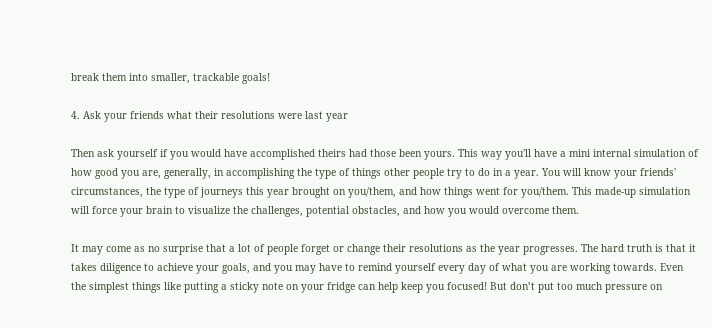break them into smaller, trackable goals!

4. Ask your friends what their resolutions were last year

Then ask yourself if you would have accomplished theirs had those been yours. This way you'll have a mini internal simulation of how good you are, generally, in accomplishing the type of things other people try to do in a year. You will know your friends' circumstances, the type of journeys this year brought on you/them, and how things went for you/them. This made-up simulation will force your brain to visualize the challenges, potential obstacles, and how you would overcome them.

It may come as no surprise that a lot of people forget or change their resolutions as the year progresses. The hard truth is that it takes diligence to achieve your goals, and you may have to remind yourself every day of what you are working towards. Even the simplest things like putting a sticky note on your fridge can help keep you focused! But don’t put too much pressure on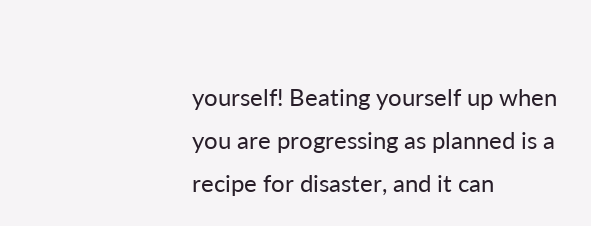yourself! Beating yourself up when you are progressing as planned is a recipe for disaster, and it can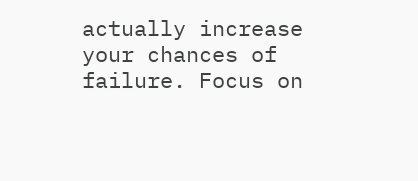actually increase your chances of failure. Focus on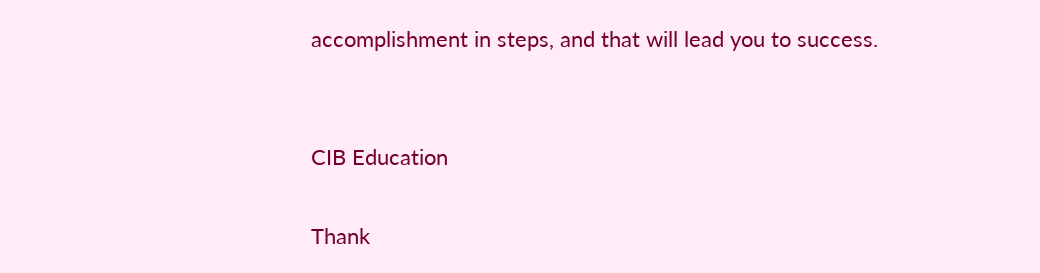accomplishment in steps, and that will lead you to success.


CIB Education

Thank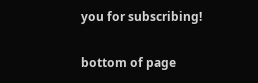you for subscribing!

bottom of page